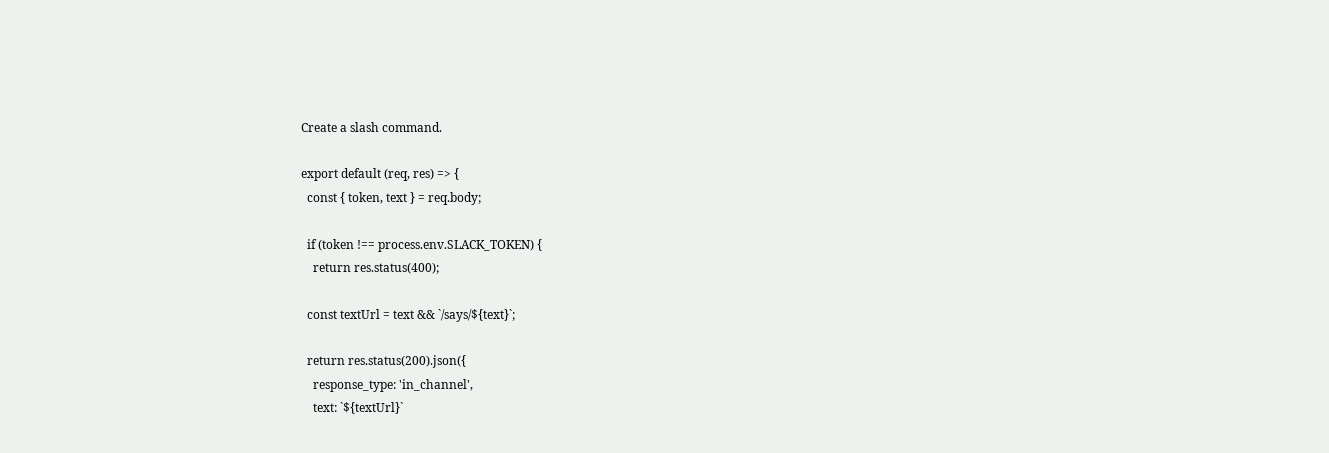Create a slash command.

export default (req, res) => {
  const { token, text } = req.body;

  if (token !== process.env.SLACK_TOKEN) {
    return res.status(400);

  const textUrl = text && `/says/${text}`;

  return res.status(200).json({
    response_type: 'in_channel',
    text: `${textUrl}`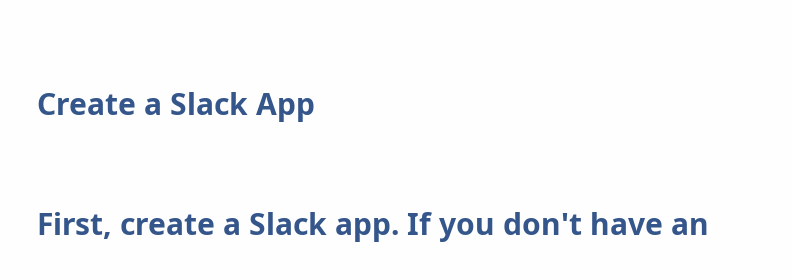Create a Slack App

First, create a Slack app. If you don't have an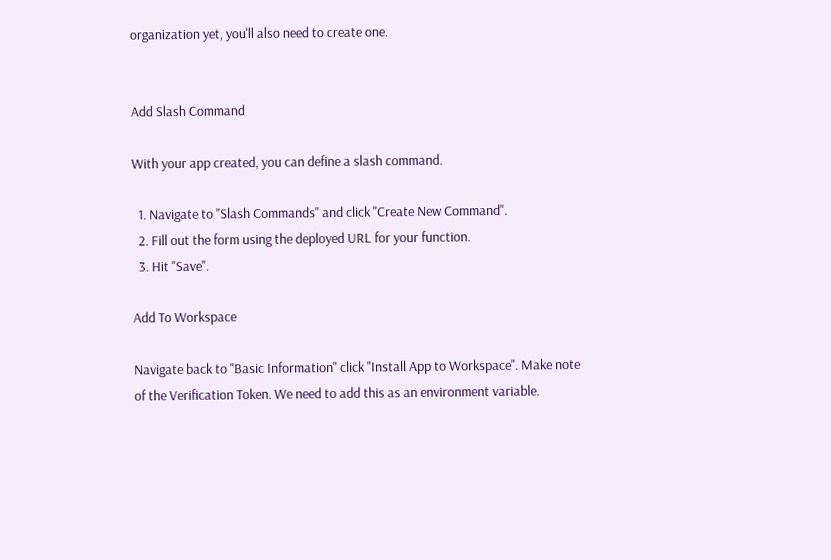organization yet, you'll also need to create one.


Add Slash Command

With your app created, you can define a slash command.

  1. Navigate to "Slash Commands" and click "Create New Command".
  2. Fill out the form using the deployed URL for your function.
  3. Hit "Save".

Add To Workspace

Navigate back to "Basic Information" click "Install App to Workspace". Make note of the Verification Token. We need to add this as an environment variable.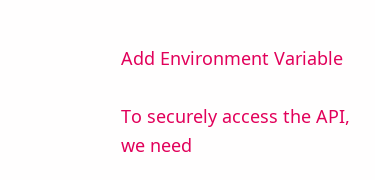Add Environment Variable

To securely access the API, we need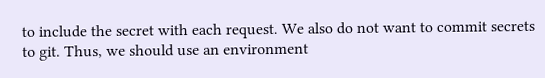to include the secret with each request. We also do not want to commit secrets to git. Thus, we should use an environment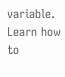variable. Learn how to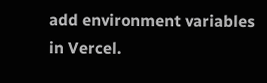add environment variables in Vercel.